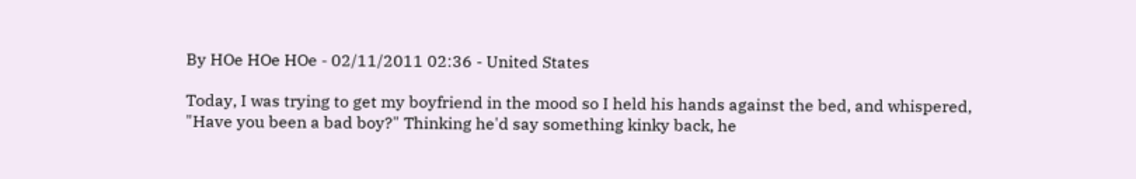By HOe HOe HOe - 02/11/2011 02:36 - United States

Today, I was trying to get my boyfriend in the mood so I held his hands against the bed, and whispered, "Have you been a bad boy?" Thinking he'd say something kinky back, he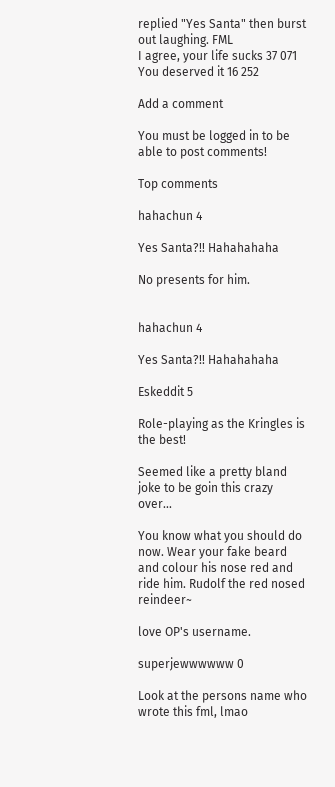replied "Yes Santa" then burst out laughing. FML
I agree, your life sucks 37 071
You deserved it 16 252

Add a comment

You must be logged in to be able to post comments!

Top comments

hahachun 4

Yes Santa?!! Hahahahaha

No presents for him.


hahachun 4

Yes Santa?!! Hahahahaha

Eskeddit 5

Role-playing as the Kringles is the best!

Seemed like a pretty bland joke to be goin this crazy over...

You know what you should do now. Wear your fake beard and colour his nose red and ride him. Rudolf the red nosed reindeer~

love OP's username.

superjewwwwww 0

Look at the persons name who wrote this fml, lmao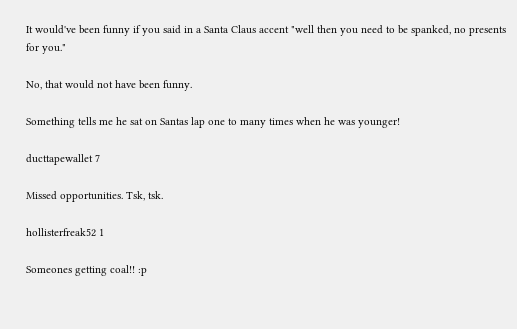It would've been funny if you said in a Santa Claus accent "well then you need to be spanked, no presents for you."

No, that would not have been funny.

Something tells me he sat on Santas lap one to many times when he was younger!

ducttapewallet 7

Missed opportunities. Tsk, tsk.

hollisterfreak52 1

Someones getting coal!! :p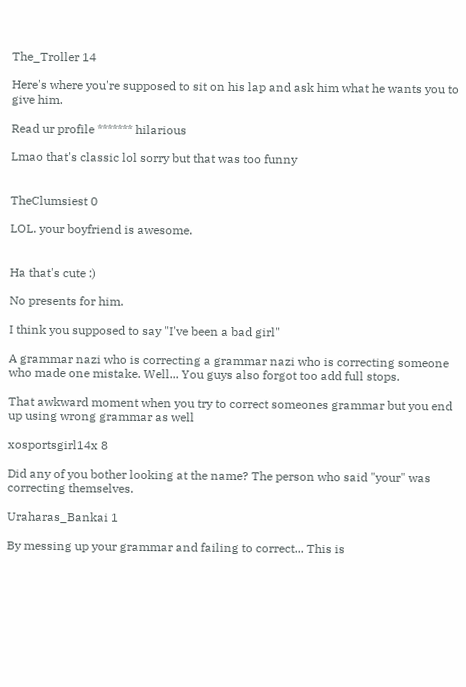The_Troller 14

Here's where you're supposed to sit on his lap and ask him what he wants you to give him.

Read ur profile ******* hilarious

Lmao that's classic lol sorry but that was too funny


TheClumsiest 0

LOL. your boyfriend is awesome.


Ha that's cute :)

No presents for him.

I think you supposed to say "I've been a bad girl"

A grammar nazi who is correcting a grammar nazi who is correcting someone who made one mistake. Well... You guys also forgot too add full stops.

That awkward moment when you try to correct someones grammar but you end up using wrong grammar as well

xosportsgirl14x 8

Did any of you bother looking at the name? The person who said "your" was correcting themselves.

Uraharas_Bankai 1

By messing up your grammar and failing to correct... This is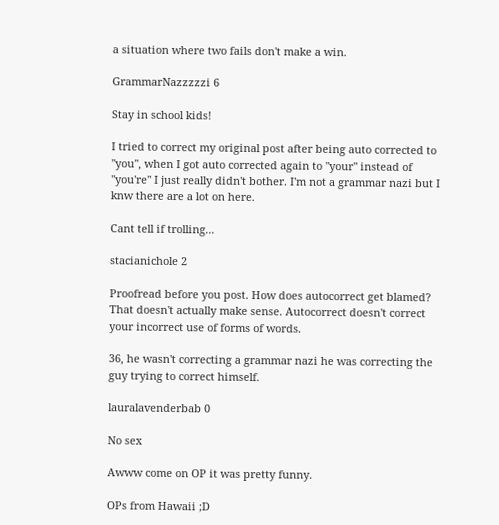a situation where two fails don't make a win.

GrammarNazzzzzi 6

Stay in school kids!

I tried to correct my original post after being auto corrected to "you", when I got auto corrected again to "your" instead of "you're" I just really didn't bother. I'm not a grammar nazi but I knw there are a lot on here.

Cant tell if trolling...

stacianichole 2

Proofread before you post. How does autocorrect get blamed? That doesn't actually make sense. Autocorrect doesn't correct your incorrect use of forms of words.

36, he wasn't correcting a grammar nazi he was correcting the guy trying to correct himself.

lauralavenderbab 0

No sex

Awww come on OP it was pretty funny.

OPs from Hawaii ;D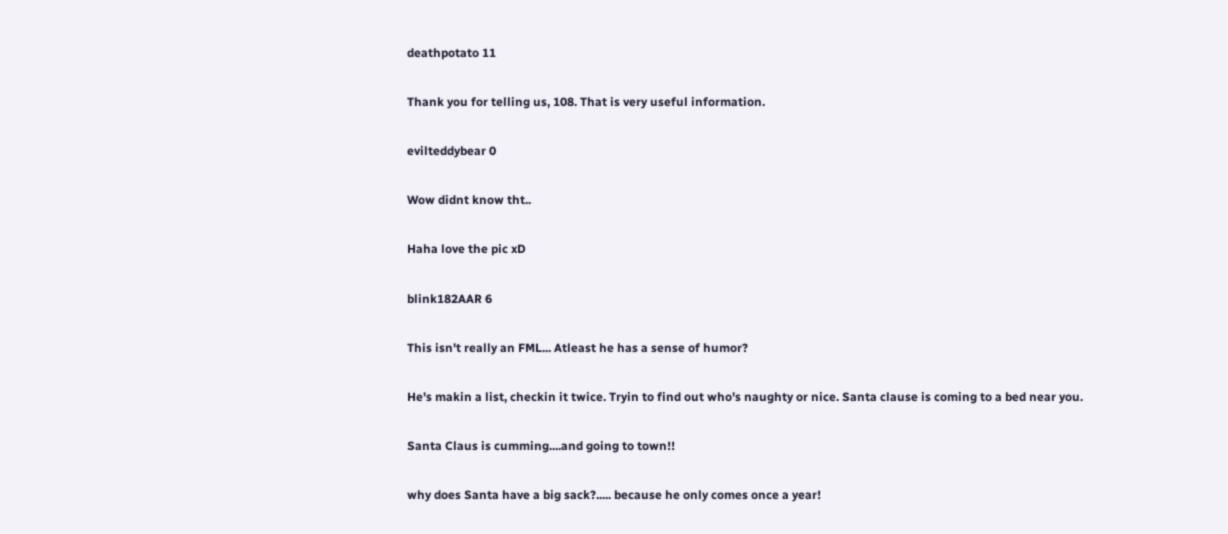deathpotato 11

Thank you for telling us, 108. That is very useful information.

evilteddybear 0

Wow didnt know tht..

Haha love the pic xD

blink182AAR 6

This isn't really an FML... Atleast he has a sense of humor?

He's makin a list, checkin it twice. Tryin to find out who's naughty or nice. Santa clause is coming to a bed near you.

Santa Claus is cumming....and going to town!!

why does Santa have a big sack?..... because he only comes once a year!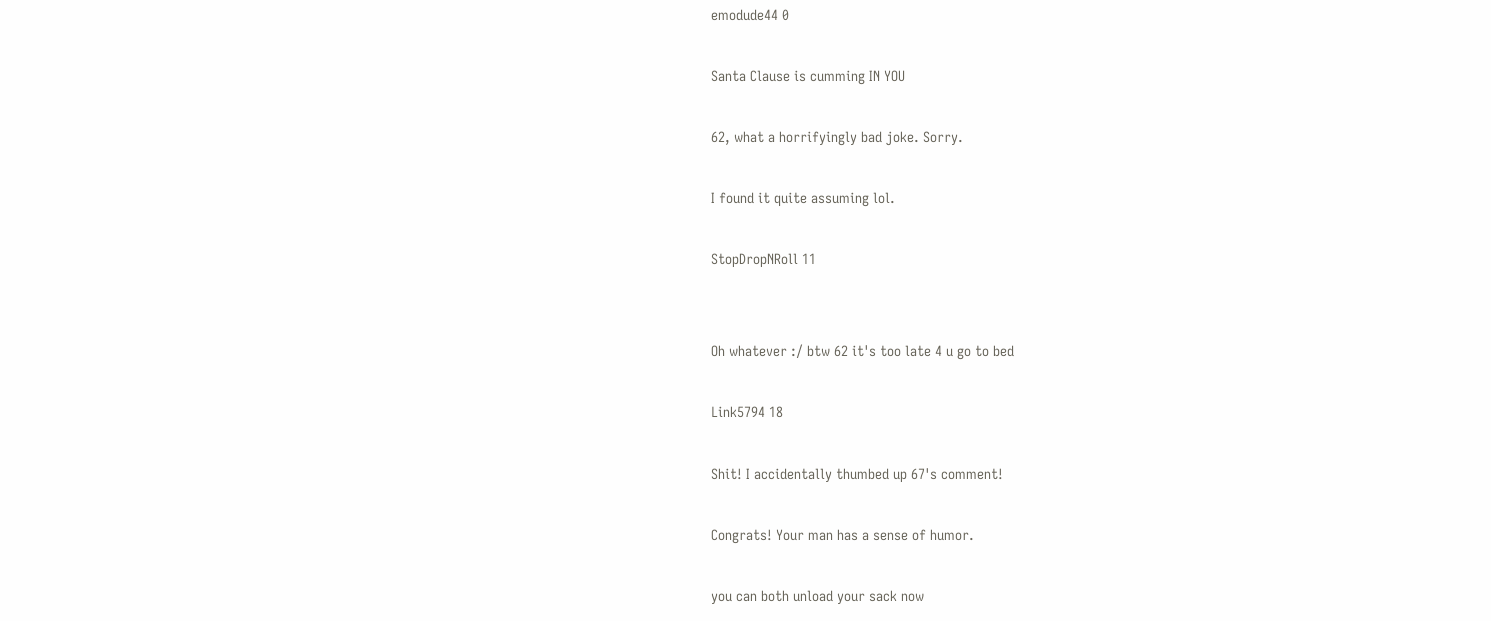emodude44 0

Santa Clause is cumming IN YOU

62, what a horrifyingly bad joke. Sorry.

I found it quite assuming lol.

StopDropNRoll 11


Oh whatever :/ btw 62 it's too late 4 u go to bed

Link5794 18

Shit! I accidentally thumbed up 67's comment!

Congrats! Your man has a sense of humor.

you can both unload your sack now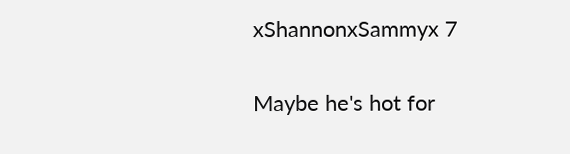xShannonxSammyx 7

Maybe he's hot for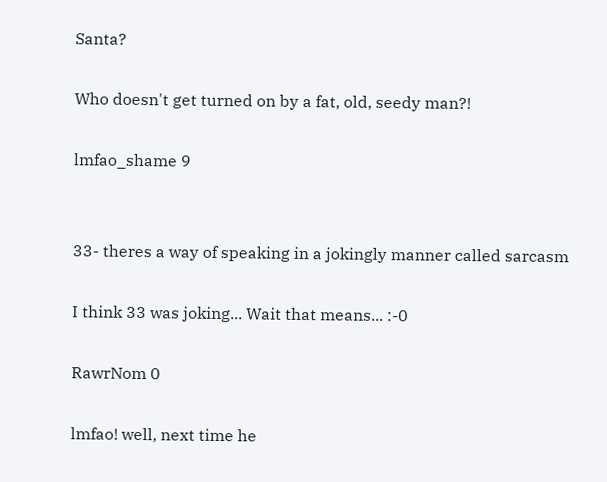Santa?

Who doesn't get turned on by a fat, old, seedy man?!

lmfao_shame 9


33- theres a way of speaking in a jokingly manner called sarcasm

I think 33 was joking... Wait that means... :-0

RawrNom 0

lmfao! well, next time he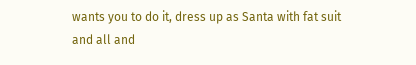wants you to do it, dress up as Santa with fat suit and all and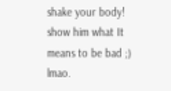shake your body! show him what It means to be bad ;) lmao.